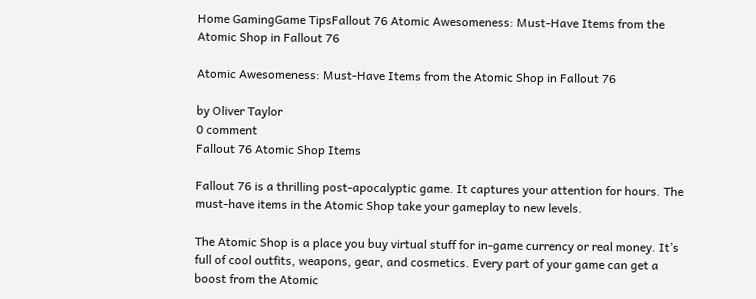Home GamingGame TipsFallout 76 Atomic Awesomeness: Must-Have Items from the Atomic Shop in Fallout 76

Atomic Awesomeness: Must-Have Items from the Atomic Shop in Fallout 76

by Oliver Taylor
0 comment
Fallout 76 Atomic Shop Items

Fallout 76 is a thrilling post-apocalyptic game. It captures your attention for hours. The must-have items in the Atomic Shop take your gameplay to new levels.

The Atomic Shop is a place you buy virtual stuff for in-game currency or real money. It’s full of cool outfits, weapons, gear, and cosmetics. Every part of your game can get a boost from the Atomic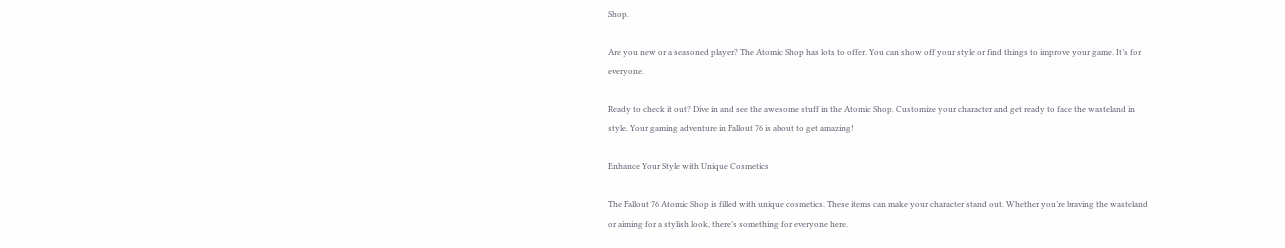Shop.

Are you new or a seasoned player? The Atomic Shop has lots to offer. You can show off your style or find things to improve your game. It’s for everyone.

Ready to check it out? Dive in and see the awesome stuff in the Atomic Shop. Customize your character and get ready to face the wasteland in style. Your gaming adventure in Fallout 76 is about to get amazing!

Enhance Your Style with Unique Cosmetics

The Fallout 76 Atomic Shop is filled with unique cosmetics. These items can make your character stand out. Whether you’re braving the wasteland or aiming for a stylish look, there’s something for everyone here.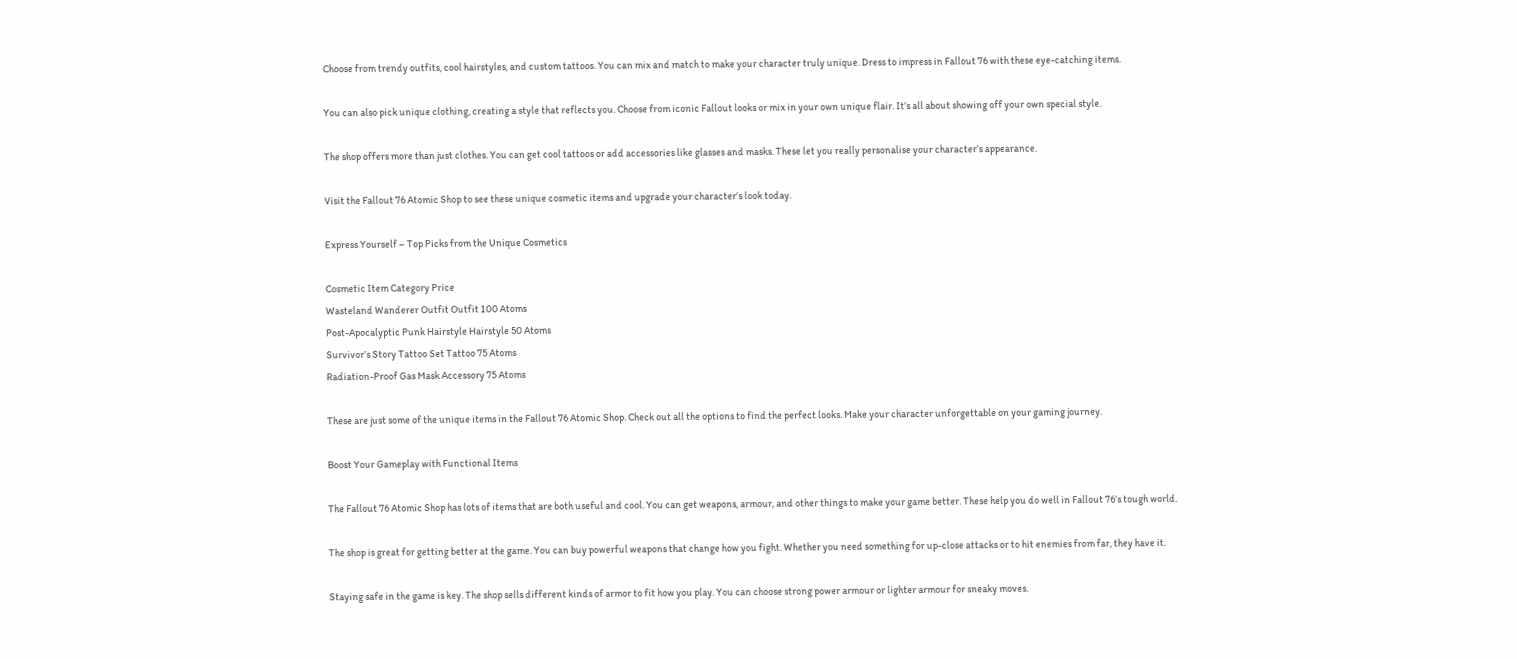Choose from trendy outfits, cool hairstyles, and custom tattoos. You can mix and match to make your character truly unique. Dress to impress in Fallout 76 with these eye-catching items.

You can also pick unique clothing, creating a style that reflects you. Choose from iconic Fallout looks or mix in your own unique flair. It’s all about showing off your own special style.

The shop offers more than just clothes. You can get cool tattoos or add accessories like glasses and masks. These let you really personalise your character’s appearance.

Visit the Fallout 76 Atomic Shop to see these unique cosmetic items and upgrade your character’s look today.

Express Yourself – Top Picks from the Unique Cosmetics

Cosmetic Item Category Price
Wasteland Wanderer Outfit Outfit 100 Atoms
Post-Apocalyptic Punk Hairstyle Hairstyle 50 Atoms
Survivor’s Story Tattoo Set Tattoo 75 Atoms
Radiation-Proof Gas Mask Accessory 75 Atoms

These are just some of the unique items in the Fallout 76 Atomic Shop. Check out all the options to find the perfect looks. Make your character unforgettable on your gaming journey.

Boost Your Gameplay with Functional Items

The Fallout 76 Atomic Shop has lots of items that are both useful and cool. You can get weapons, armour, and other things to make your game better. These help you do well in Fallout 76’s tough world.

The shop is great for getting better at the game. You can buy powerful weapons that change how you fight. Whether you need something for up-close attacks or to hit enemies from far, they have it.

Staying safe in the game is key. The shop sells different kinds of armor to fit how you play. You can choose strong power armour or lighter armour for sneaky moves.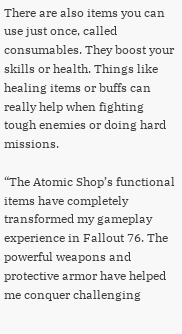There are also items you can use just once, called consumables. They boost your skills or health. Things like healing items or buffs can really help when fighting tough enemies or doing hard missions.

“The Atomic Shop’s functional items have completely transformed my gameplay experience in Fallout 76. The powerful weapons and protective armor have helped me conquer challenging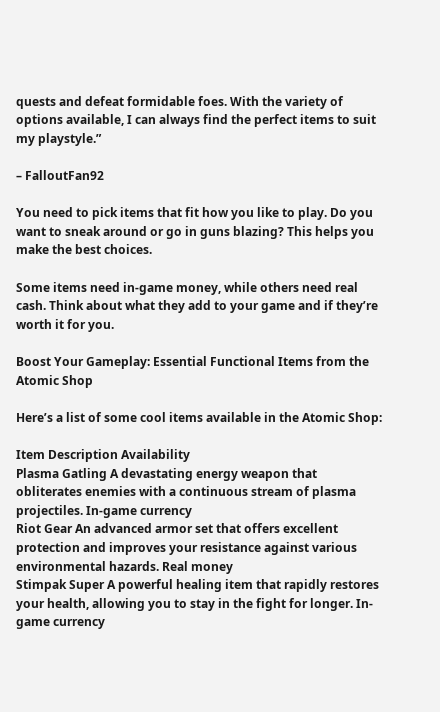quests and defeat formidable foes. With the variety of options available, I can always find the perfect items to suit my playstyle.”

– FalloutFan92

You need to pick items that fit how you like to play. Do you want to sneak around or go in guns blazing? This helps you make the best choices.

Some items need in-game money, while others need real cash. Think about what they add to your game and if they’re worth it for you.

Boost Your Gameplay: Essential Functional Items from the Atomic Shop

Here’s a list of some cool items available in the Atomic Shop:

Item Description Availability
Plasma Gatling A devastating energy weapon that obliterates enemies with a continuous stream of plasma projectiles. In-game currency
Riot Gear An advanced armor set that offers excellent protection and improves your resistance against various environmental hazards. Real money
Stimpak Super A powerful healing item that rapidly restores your health, allowing you to stay in the fight for longer. In-game currency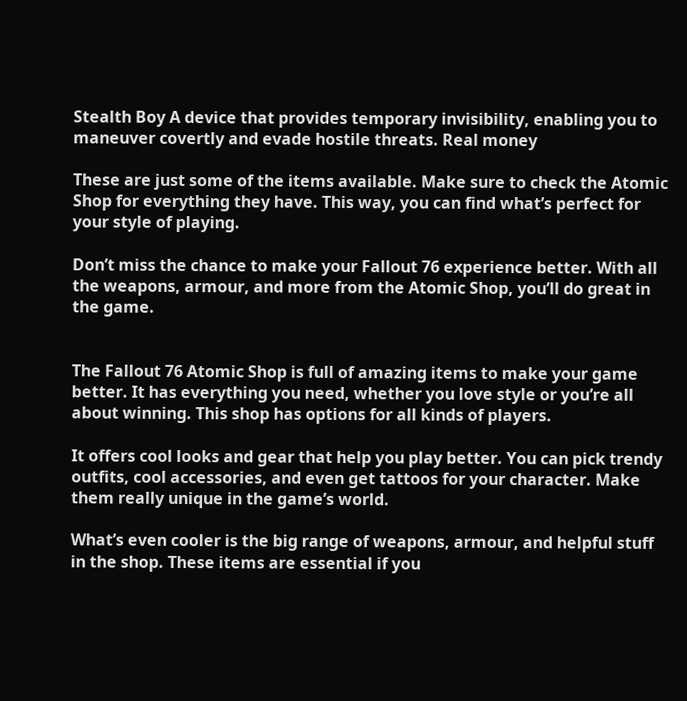Stealth Boy A device that provides temporary invisibility, enabling you to maneuver covertly and evade hostile threats. Real money

These are just some of the items available. Make sure to check the Atomic Shop for everything they have. This way, you can find what’s perfect for your style of playing.

Don’t miss the chance to make your Fallout 76 experience better. With all the weapons, armour, and more from the Atomic Shop, you’ll do great in the game.


The Fallout 76 Atomic Shop is full of amazing items to make your game better. It has everything you need, whether you love style or you’re all about winning. This shop has options for all kinds of players.

It offers cool looks and gear that help you play better. You can pick trendy outfits, cool accessories, and even get tattoos for your character. Make them really unique in the game’s world.

What’s even cooler is the big range of weapons, armour, and helpful stuff in the shop. These items are essential if you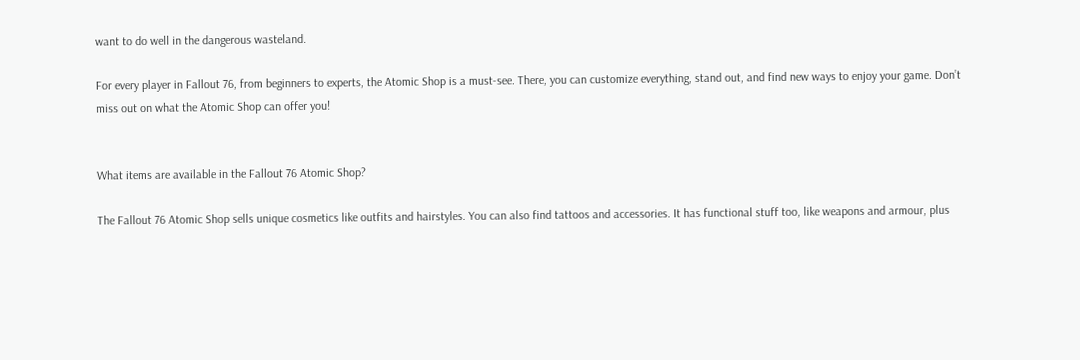want to do well in the dangerous wasteland.

For every player in Fallout 76, from beginners to experts, the Atomic Shop is a must-see. There, you can customize everything, stand out, and find new ways to enjoy your game. Don’t miss out on what the Atomic Shop can offer you!


What items are available in the Fallout 76 Atomic Shop?

The Fallout 76 Atomic Shop sells unique cosmetics like outfits and hairstyles. You can also find tattoos and accessories. It has functional stuff too, like weapons and armour, plus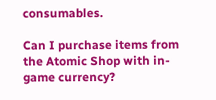consumables.

Can I purchase items from the Atomic Shop with in-game currency?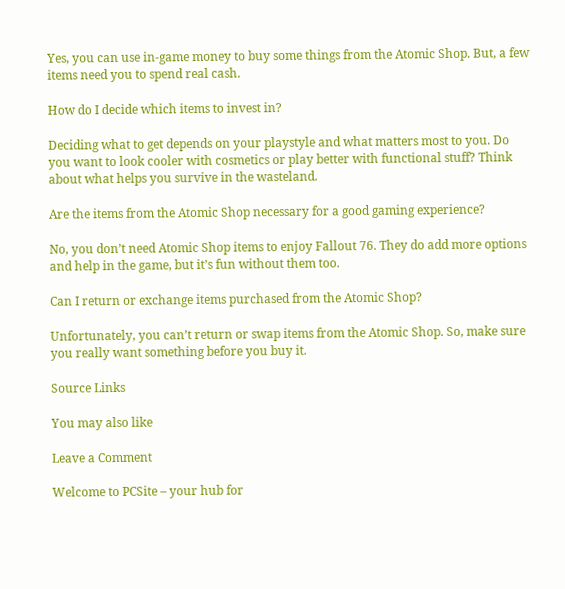Yes, you can use in-game money to buy some things from the Atomic Shop. But, a few items need you to spend real cash.

How do I decide which items to invest in?

Deciding what to get depends on your playstyle and what matters most to you. Do you want to look cooler with cosmetics or play better with functional stuff? Think about what helps you survive in the wasteland.

Are the items from the Atomic Shop necessary for a good gaming experience?

No, you don’t need Atomic Shop items to enjoy Fallout 76. They do add more options and help in the game, but it’s fun without them too.

Can I return or exchange items purchased from the Atomic Shop?

Unfortunately, you can’t return or swap items from the Atomic Shop. So, make sure you really want something before you buy it.

Source Links

You may also like

Leave a Comment

Welcome to PCSite – your hub for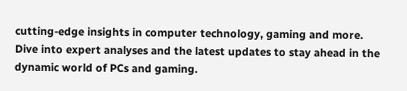cutting-edge insights in computer technology, gaming and more. Dive into expert analyses and the latest updates to stay ahead in the dynamic world of PCs and gaming.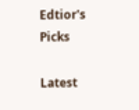Edtior's Picks

Latest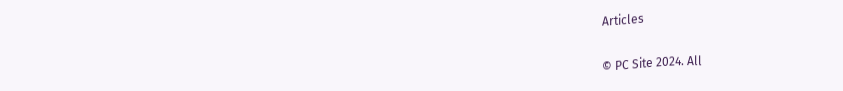Articles

© PC Site 2024. All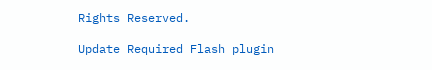Rights Reserved.

Update Required Flash plugin